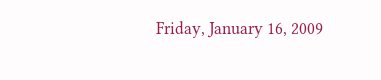Friday, January 16, 2009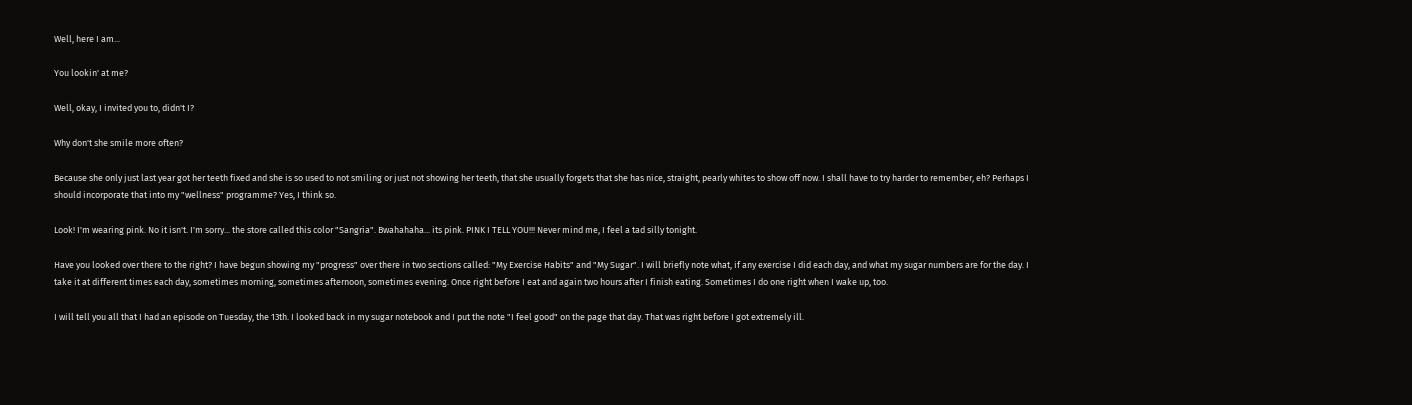Well, here I am...

You lookin' at me?

Well, okay, I invited you to, didn't I?

Why don't she smile more often?

Because she only just last year got her teeth fixed and she is so used to not smiling or just not showing her teeth, that she usually forgets that she has nice, straight, pearly whites to show off now. I shall have to try harder to remember, eh? Perhaps I should incorporate that into my "wellness" programme? Yes, I think so.

Look! I'm wearing pink. No it isn't. I'm sorry... the store called this color "Sangria". Bwahahaha... its pink. PINK I TELL YOU!!! Never mind me, I feel a tad silly tonight.

Have you looked over there to the right? I have begun showing my "progress" over there in two sections called: "My Exercise Habits" and "My Sugar". I will briefly note what, if any exercise I did each day, and what my sugar numbers are for the day. I take it at different times each day, sometimes morning, sometimes afternoon, sometimes evening. Once right before I eat and again two hours after I finish eating. Sometimes I do one right when I wake up, too.

I will tell you all that I had an episode on Tuesday, the 13th. I looked back in my sugar notebook and I put the note "I feel good" on the page that day. That was right before I got extremely ill.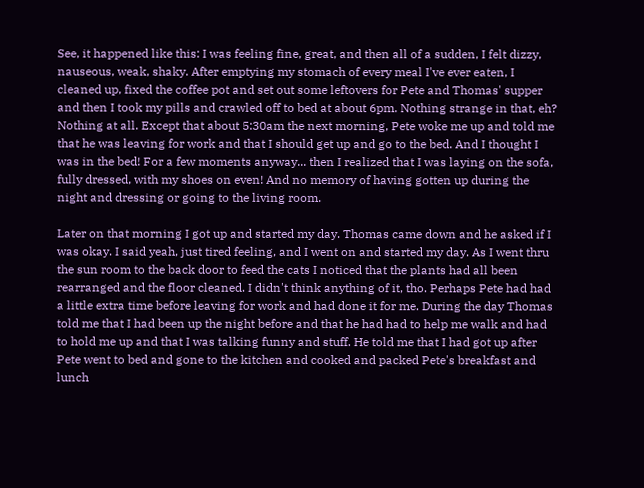See, it happened like this: I was feeling fine, great, and then all of a sudden, I felt dizzy, nauseous, weak, shaky. After emptying my stomach of every meal I've ever eaten, I cleaned up, fixed the coffee pot and set out some leftovers for Pete and Thomas' supper and then I took my pills and crawled off to bed at about 6pm. Nothing strange in that, eh? Nothing at all. Except that about 5:30am the next morning, Pete woke me up and told me that he was leaving for work and that I should get up and go to the bed. And I thought I was in the bed! For a few moments anyway... then I realized that I was laying on the sofa, fully dressed, with my shoes on even! And no memory of having gotten up during the night and dressing or going to the living room.

Later on that morning I got up and started my day. Thomas came down and he asked if I was okay. I said yeah, just tired feeling, and I went on and started my day. As I went thru the sun room to the back door to feed the cats I noticed that the plants had all been rearranged and the floor cleaned. I didn't think anything of it, tho. Perhaps Pete had had a little extra time before leaving for work and had done it for me. During the day Thomas told me that I had been up the night before and that he had had to help me walk and had to hold me up and that I was talking funny and stuff. He told me that I had got up after Pete went to bed and gone to the kitchen and cooked and packed Pete's breakfast and lunch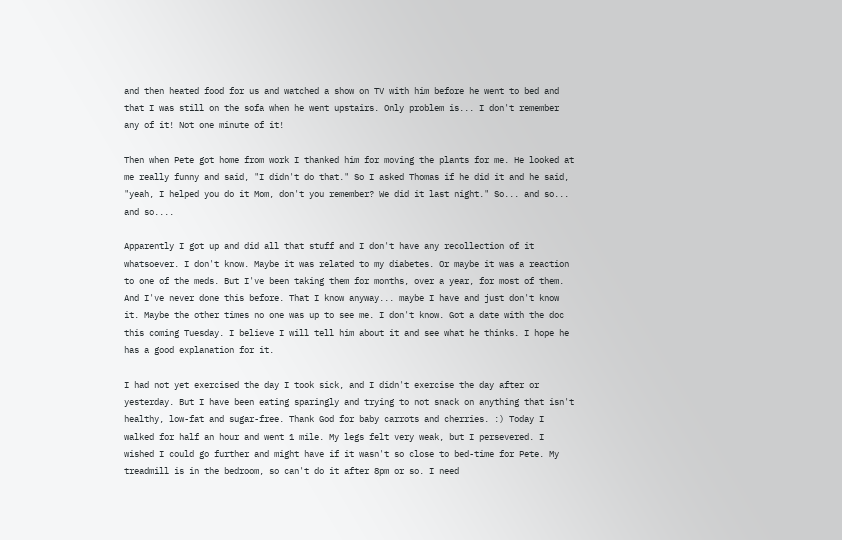and then heated food for us and watched a show on TV with him before he went to bed and that I was still on the sofa when he went upstairs. Only problem is... I don't remember any of it! Not one minute of it!

Then when Pete got home from work I thanked him for moving the plants for me. He looked at me really funny and said, "I didn't do that." So I asked Thomas if he did it and he said, "yeah, I helped you do it Mom, don't you remember? We did it last night." So... and so... and so....

Apparently I got up and did all that stuff and I don't have any recollection of it whatsoever. I don't know. Maybe it was related to my diabetes. Or maybe it was a reaction to one of the meds. But I've been taking them for months, over a year, for most of them. And I've never done this before. That I know anyway... maybe I have and just don't know it. Maybe the other times no one was up to see me. I don't know. Got a date with the doc this coming Tuesday. I believe I will tell him about it and see what he thinks. I hope he has a good explanation for it.

I had not yet exercised the day I took sick, and I didn't exercise the day after or yesterday. But I have been eating sparingly and trying to not snack on anything that isn't healthy, low-fat and sugar-free. Thank God for baby carrots and cherries. :) Today I walked for half an hour and went 1 mile. My legs felt very weak, but I persevered. I wished I could go further and might have if it wasn't so close to bed-time for Pete. My treadmill is in the bedroom, so can't do it after 8pm or so. I need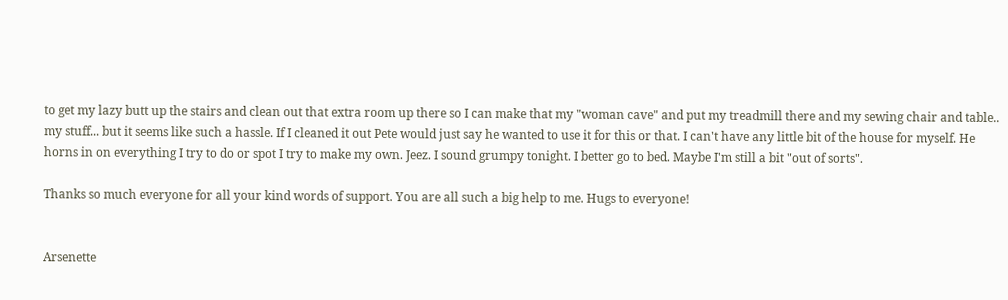to get my lazy butt up the stairs and clean out that extra room up there so I can make that my "woman cave" and put my treadmill there and my sewing chair and table.. my stuff... but it seems like such a hassle. If I cleaned it out Pete would just say he wanted to use it for this or that. I can't have any little bit of the house for myself. He horns in on everything I try to do or spot I try to make my own. Jeez. I sound grumpy tonight. I better go to bed. Maybe I'm still a bit "out of sorts".

Thanks so much everyone for all your kind words of support. You are all such a big help to me. Hugs to everyone!


Arsenette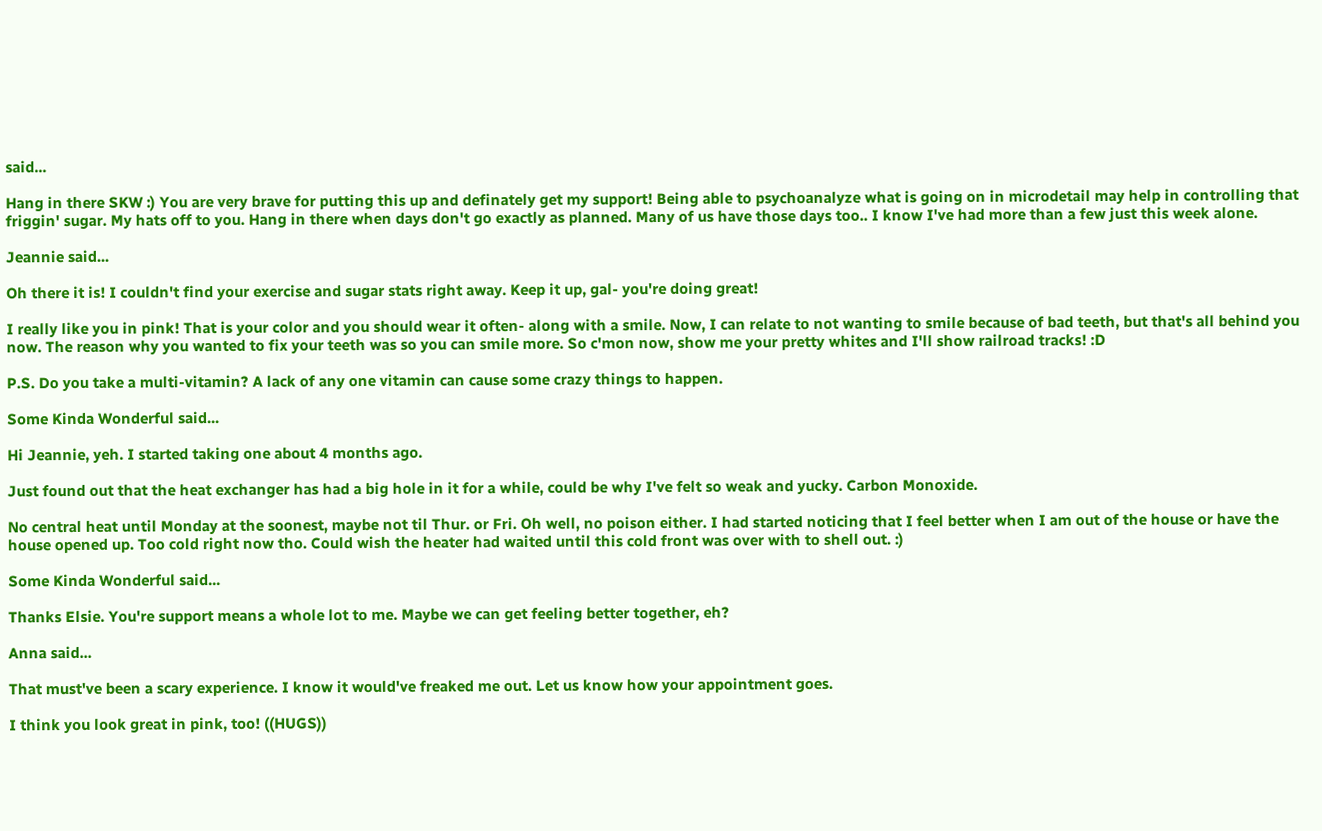said...

Hang in there SKW :) You are very brave for putting this up and definately get my support! Being able to psychoanalyze what is going on in microdetail may help in controlling that friggin' sugar. My hats off to you. Hang in there when days don't go exactly as planned. Many of us have those days too.. I know I've had more than a few just this week alone.

Jeannie said...

Oh there it is! I couldn't find your exercise and sugar stats right away. Keep it up, gal- you're doing great!

I really like you in pink! That is your color and you should wear it often- along with a smile. Now, I can relate to not wanting to smile because of bad teeth, but that's all behind you now. The reason why you wanted to fix your teeth was so you can smile more. So c'mon now, show me your pretty whites and I'll show railroad tracks! :D

P.S. Do you take a multi-vitamin? A lack of any one vitamin can cause some crazy things to happen.

Some Kinda Wonderful said...

Hi Jeannie, yeh. I started taking one about 4 months ago.

Just found out that the heat exchanger has had a big hole in it for a while, could be why I've felt so weak and yucky. Carbon Monoxide.

No central heat until Monday at the soonest, maybe not til Thur. or Fri. Oh well, no poison either. I had started noticing that I feel better when I am out of the house or have the house opened up. Too cold right now tho. Could wish the heater had waited until this cold front was over with to shell out. :)

Some Kinda Wonderful said...

Thanks Elsie. You're support means a whole lot to me. Maybe we can get feeling better together, eh?

Anna said...

That must've been a scary experience. I know it would've freaked me out. Let us know how your appointment goes.

I think you look great in pink, too! ((HUGS))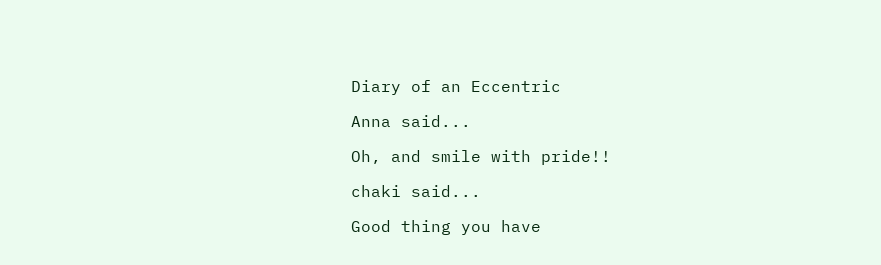Diary of an Eccentric

Anna said...

Oh, and smile with pride!!

chaki said...

Good thing you have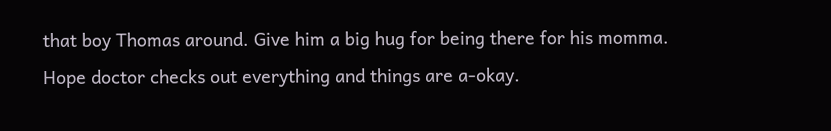that boy Thomas around. Give him a big hug for being there for his momma. Hope doctor checks out everything and things are a-okay.